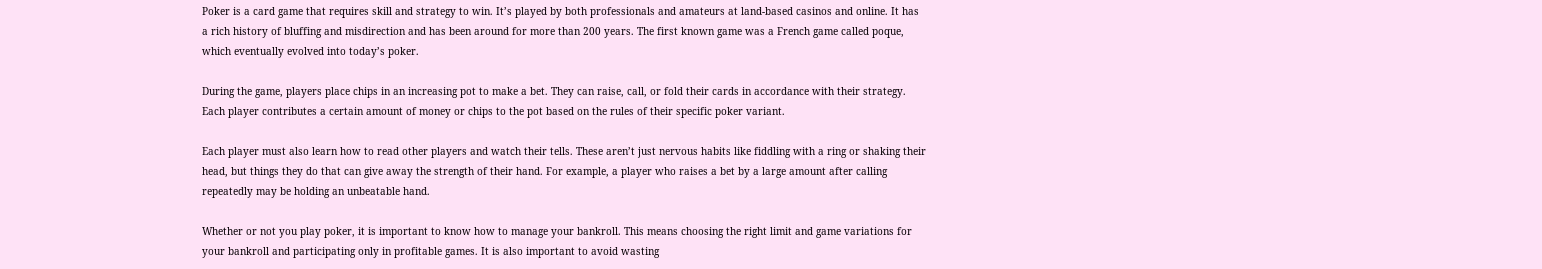Poker is a card game that requires skill and strategy to win. It’s played by both professionals and amateurs at land-based casinos and online. It has a rich history of bluffing and misdirection and has been around for more than 200 years. The first known game was a French game called poque, which eventually evolved into today’s poker.

During the game, players place chips in an increasing pot to make a bet. They can raise, call, or fold their cards in accordance with their strategy. Each player contributes a certain amount of money or chips to the pot based on the rules of their specific poker variant.

Each player must also learn how to read other players and watch their tells. These aren’t just nervous habits like fiddling with a ring or shaking their head, but things they do that can give away the strength of their hand. For example, a player who raises a bet by a large amount after calling repeatedly may be holding an unbeatable hand.

Whether or not you play poker, it is important to know how to manage your bankroll. This means choosing the right limit and game variations for your bankroll and participating only in profitable games. It is also important to avoid wasting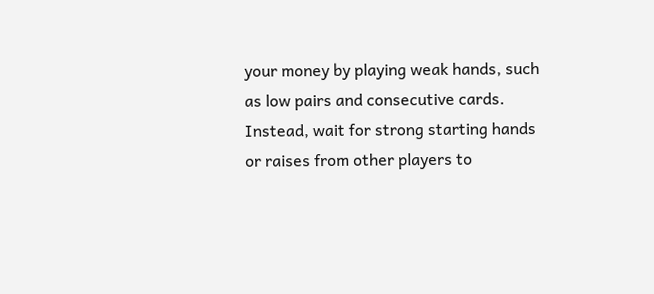your money by playing weak hands, such as low pairs and consecutive cards. Instead, wait for strong starting hands or raises from other players to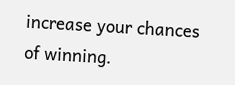increase your chances of winning.